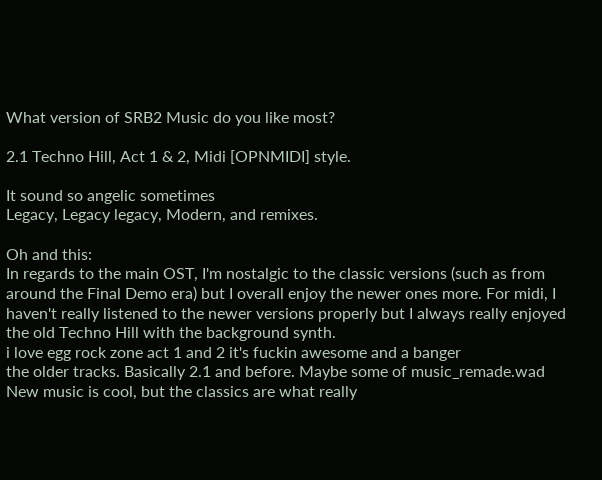What version of SRB2 Music do you like most?

2.1 Techno Hill, Act 1 & 2, Midi [OPNMIDI] style.

It sound so angelic sometimes
Legacy, Legacy legacy, Modern, and remixes.

Oh and this:
In regards to the main OST, I'm nostalgic to the classic versions (such as from around the Final Demo era) but I overall enjoy the newer ones more. For midi, I haven't really listened to the newer versions properly but I always really enjoyed the old Techno Hill with the background synth.
i love egg rock zone act 1 and 2 it's fuckin awesome and a banger
the older tracks. Basically 2.1 and before. Maybe some of music_remade.wad
New music is cool, but the classics are what really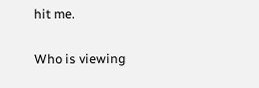hit me.

Who is viewing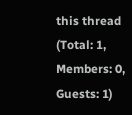this thread (Total: 1, Members: 0, Guests: 1)